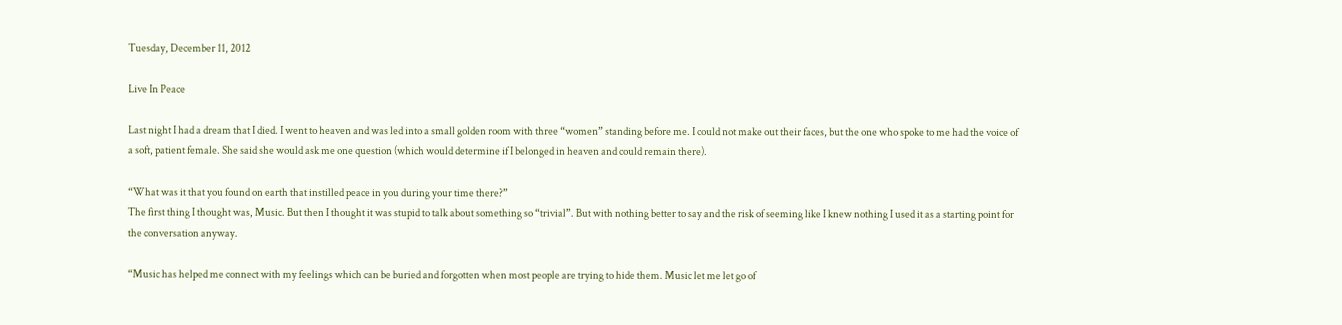Tuesday, December 11, 2012

Live In Peace

Last night I had a dream that I died. I went to heaven and was led into a small golden room with three “women” standing before me. I could not make out their faces, but the one who spoke to me had the voice of a soft, patient female. She said she would ask me one question (which would determine if I belonged in heaven and could remain there).

“What was it that you found on earth that instilled peace in you during your time there?”
The first thing I thought was, Music. But then I thought it was stupid to talk about something so “trivial”. But with nothing better to say and the risk of seeming like I knew nothing I used it as a starting point for the conversation anyway.

“Music has helped me connect with my feelings which can be buried and forgotten when most people are trying to hide them. Music let me let go of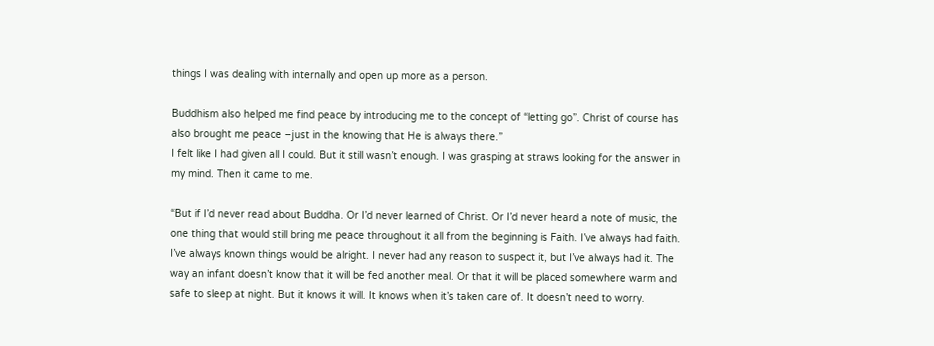things I was dealing with internally and open up more as a person.

Buddhism also helped me find peace by introducing me to the concept of “letting go”. Christ of course has also brought me peace –just in the knowing that He is always there.”
I felt like I had given all I could. But it still wasn’t enough. I was grasping at straws looking for the answer in my mind. Then it came to me.

“But if I’d never read about Buddha. Or I’d never learned of Christ. Or I’d never heard a note of music, the one thing that would still bring me peace throughout it all from the beginning is Faith. I’ve always had faith. I’ve always known things would be alright. I never had any reason to suspect it, but I’ve always had it. The way an infant doesn’t know that it will be fed another meal. Or that it will be placed somewhere warm and safe to sleep at night. But it knows it will. It knows when it’s taken care of. It doesn’t need to worry.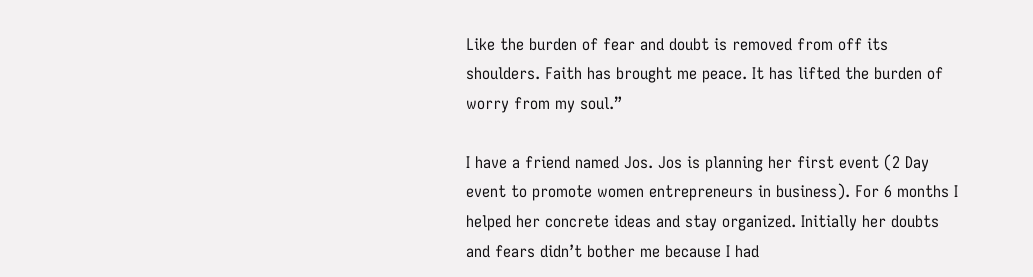Like the burden of fear and doubt is removed from off its shoulders. Faith has brought me peace. It has lifted the burden of worry from my soul.”

I have a friend named Jos. Jos is planning her first event (2 Day event to promote women entrepreneurs in business). For 6 months I helped her concrete ideas and stay organized. Initially her doubts and fears didn’t bother me because I had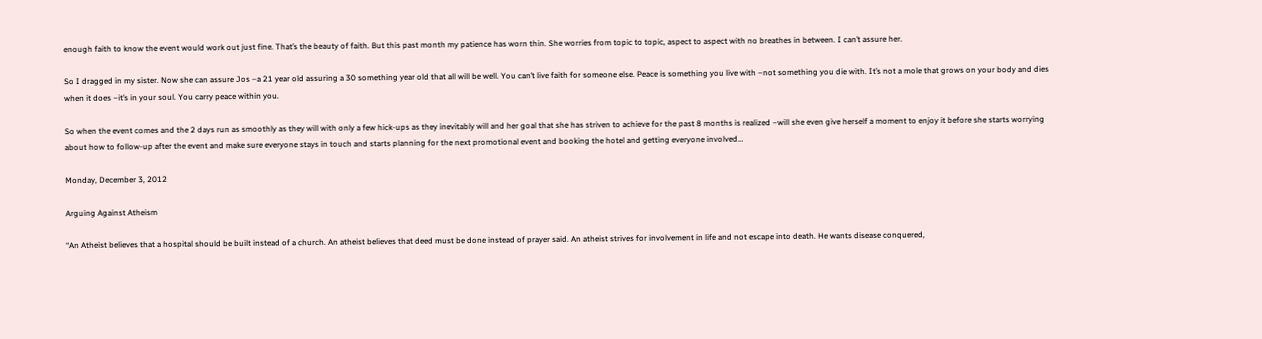enough faith to know the event would work out just fine. That’s the beauty of faith. But this past month my patience has worn thin. She worries from topic to topic, aspect to aspect with no breathes in between. I can’t assure her.

So I dragged in my sister. Now she can assure Jos –a 21 year old assuring a 30 something year old that all will be well. You can’t live faith for someone else. Peace is something you live with –not something you die with. It’s not a mole that grows on your body and dies when it does –it’s in your soul. You carry peace within you.

So when the event comes and the 2 days run as smoothly as they will with only a few hick-ups as they inevitably will and her goal that she has striven to achieve for the past 8 months is realized –will she even give herself a moment to enjoy it before she starts worrying about how to follow-up after the event and make sure everyone stays in touch and starts planning for the next promotional event and booking the hotel and getting everyone involved…

Monday, December 3, 2012

Arguing Against Atheism

“An Atheist believes that a hospital should be built instead of a church. An atheist believes that deed must be done instead of prayer said. An atheist strives for involvement in life and not escape into death. He wants disease conquered,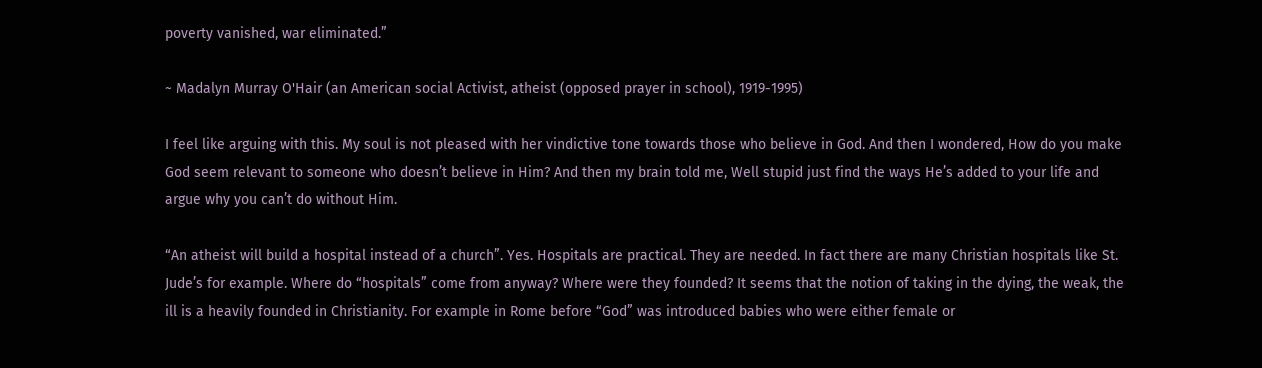poverty vanished, war eliminated.”

~ Madalyn Murray O'Hair (an American social Activist, atheist (opposed prayer in school), 1919-1995)

I feel like arguing with this. My soul is not pleased with her vindictive tone towards those who believe in God. And then I wondered, How do you make God seem relevant to someone who doesn’t believe in Him? And then my brain told me, Well stupid just find the ways He’s added to your life and argue why you can’t do without Him.

“An atheist will build a hospital instead of a church”. Yes. Hospitals are practical. They are needed. In fact there are many Christian hospitals like St. Jude’s for example. Where do “hospitals” come from anyway? Where were they founded? It seems that the notion of taking in the dying, the weak, the ill is a heavily founded in Christianity. For example in Rome before “God” was introduced babies who were either female or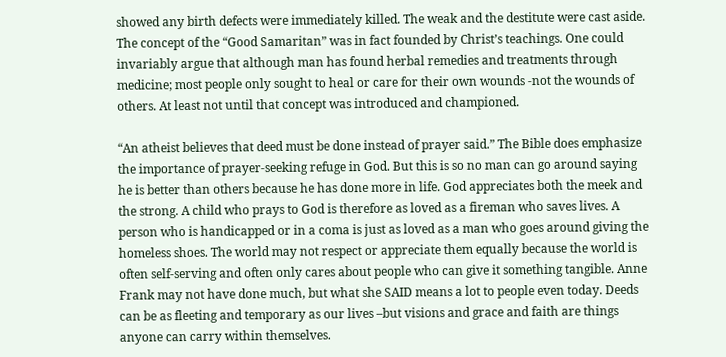showed any birth defects were immediately killed. The weak and the destitute were cast aside. The concept of the “Good Samaritan” was in fact founded by Christ’s teachings. One could invariably argue that although man has found herbal remedies and treatments through medicine; most people only sought to heal or care for their own wounds -not the wounds of others. At least not until that concept was introduced and championed.

“An atheist believes that deed must be done instead of prayer said.” The Bible does emphasize the importance of prayer-seeking refuge in God. But this is so no man can go around saying he is better than others because he has done more in life. God appreciates both the meek and the strong. A child who prays to God is therefore as loved as a fireman who saves lives. A person who is handicapped or in a coma is just as loved as a man who goes around giving the homeless shoes. The world may not respect or appreciate them equally because the world is often self-serving and often only cares about people who can give it something tangible. Anne Frank may not have done much, but what she SAID means a lot to people even today. Deeds can be as fleeting and temporary as our lives –but visions and grace and faith are things anyone can carry within themselves.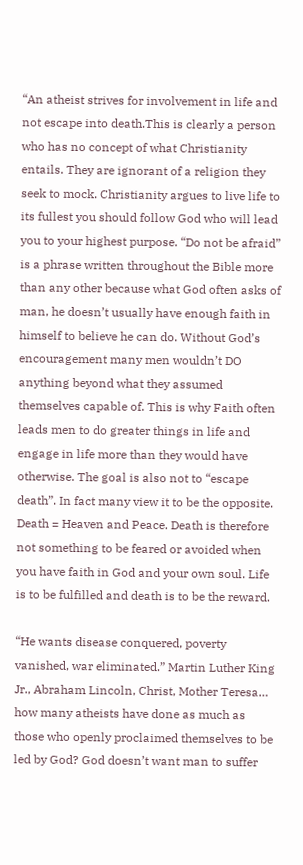“An atheist strives for involvement in life and not escape into death.This is clearly a person who has no concept of what Christianity entails. They are ignorant of a religion they seek to mock. Christianity argues to live life to its fullest you should follow God who will lead you to your highest purpose. “Do not be afraid” is a phrase written throughout the Bible more than any other because what God often asks of man, he doesn’t usually have enough faith in himself to believe he can do. Without God’s encouragement many men wouldn’t DO anything beyond what they assumed themselves capable of. This is why Faith often leads men to do greater things in life and engage in life more than they would have otherwise. The goal is also not to “escape death”. In fact many view it to be the opposite.  Death = Heaven and Peace. Death is therefore not something to be feared or avoided when you have faith in God and your own soul. Life is to be fulfilled and death is to be the reward.

“He wants disease conquered, poverty vanished, war eliminated.” Martin Luther King Jr., Abraham Lincoln, Christ, Mother Teresa… how many atheists have done as much as those who openly proclaimed themselves to be led by God? God doesn’t want man to suffer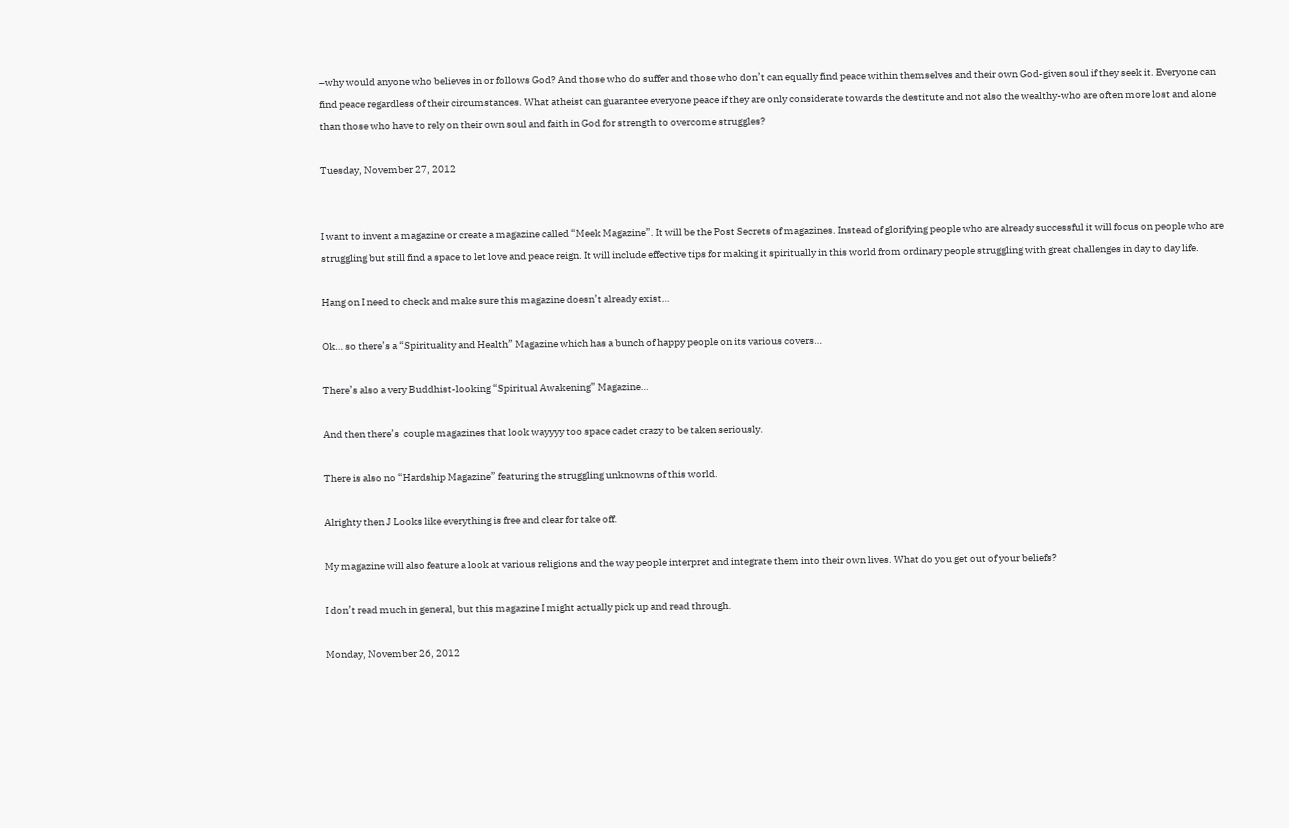–why would anyone who believes in or follows God? And those who do suffer and those who don’t can equally find peace within themselves and their own God-given soul if they seek it. Everyone can find peace regardless of their circumstances. What atheist can guarantee everyone peace if they are only considerate towards the destitute and not also the wealthy-who are often more lost and alone than those who have to rely on their own soul and faith in God for strength to overcome struggles?

Tuesday, November 27, 2012


I want to invent a magazine or create a magazine called “Meek Magazine”. It will be the Post Secrets of magazines. Instead of glorifying people who are already successful it will focus on people who are struggling but still find a space to let love and peace reign. It will include effective tips for making it spiritually in this world from ordinary people struggling with great challenges in day to day life.

Hang on I need to check and make sure this magazine doesn’t already exist…

Ok… so there’s a “Spirituality and Health” Magazine which has a bunch of happy people on its various covers…

There’s also a very Buddhist-looking “Spiritual Awakening” Magazine…

And then there’s  couple magazines that look wayyyy too space cadet crazy to be taken seriously.

There is also no “Hardship Magazine” featuring the struggling unknowns of this world.

Alrighty then J Looks like everything is free and clear for take off.

My magazine will also feature a look at various religions and the way people interpret and integrate them into their own lives. What do you get out of your beliefs?

I don’t read much in general, but this magazine I might actually pick up and read through.

Monday, November 26, 2012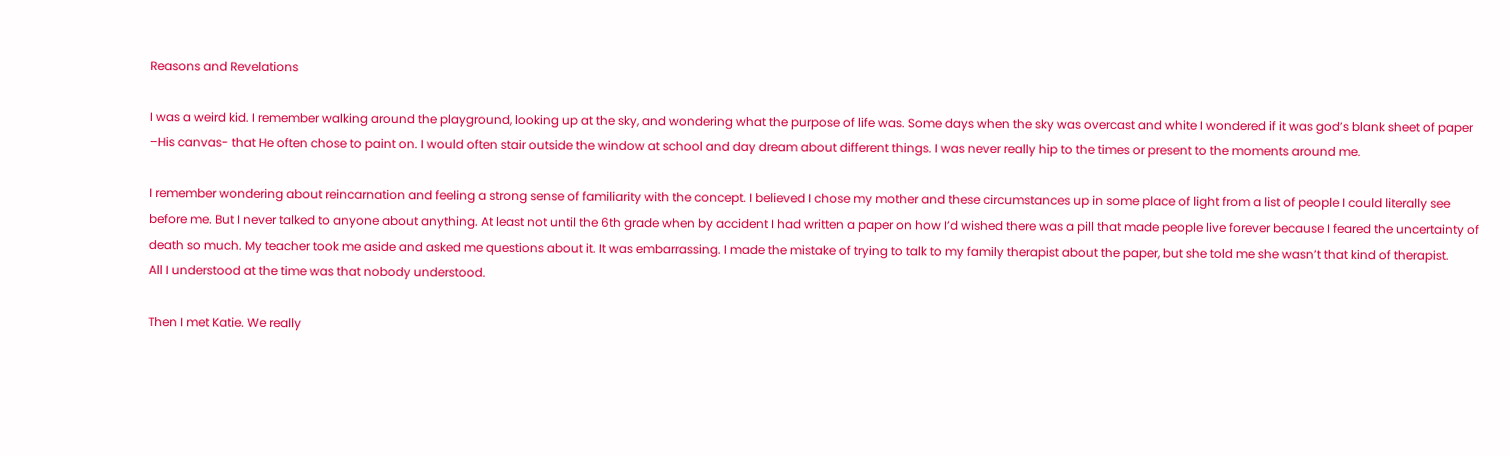Reasons and Revelations

I was a weird kid. I remember walking around the playground, looking up at the sky, and wondering what the purpose of life was. Some days when the sky was overcast and white I wondered if it was god’s blank sheet of paper –His canvas- that He often chose to paint on. I would often stair outside the window at school and day dream about different things. I was never really hip to the times or present to the moments around me.

I remember wondering about reincarnation and feeling a strong sense of familiarity with the concept. I believed I chose my mother and these circumstances up in some place of light from a list of people I could literally see before me. But I never talked to anyone about anything. At least not until the 6th grade when by accident I had written a paper on how I’d wished there was a pill that made people live forever because I feared the uncertainty of death so much. My teacher took me aside and asked me questions about it. It was embarrassing. I made the mistake of trying to talk to my family therapist about the paper, but she told me she wasn’t that kind of therapist.
All I understood at the time was that nobody understood.

Then I met Katie. We really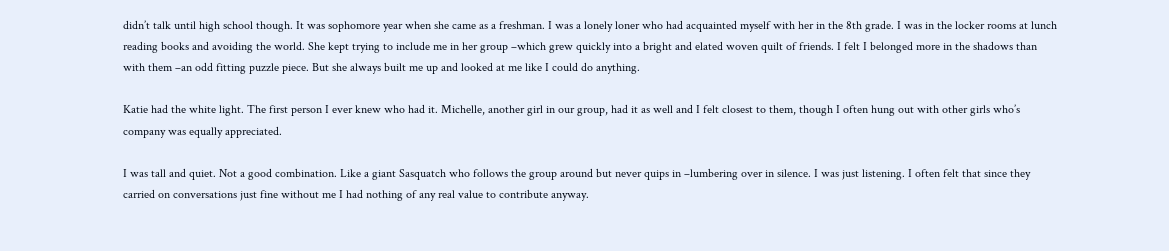didn’t talk until high school though. It was sophomore year when she came as a freshman. I was a lonely loner who had acquainted myself with her in the 8th grade. I was in the locker rooms at lunch reading books and avoiding the world. She kept trying to include me in her group –which grew quickly into a bright and elated woven quilt of friends. I felt I belonged more in the shadows than with them –an odd fitting puzzle piece. But she always built me up and looked at me like I could do anything.

Katie had the white light. The first person I ever knew who had it. Michelle, another girl in our group, had it as well and I felt closest to them, though I often hung out with other girls who’s company was equally appreciated.

I was tall and quiet. Not a good combination. Like a giant Sasquatch who follows the group around but never quips in –lumbering over in silence. I was just listening. I often felt that since they carried on conversations just fine without me I had nothing of any real value to contribute anyway.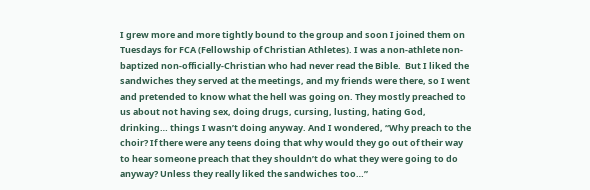I grew more and more tightly bound to the group and soon I joined them on Tuesdays for FCA (Fellowship of Christian Athletes). I was a non-athlete non-baptized non-officially-Christian who had never read the Bible.  But I liked the sandwiches they served at the meetings, and my friends were there, so I went and pretended to know what the hell was going on. They mostly preached to us about not having sex, doing drugs, cursing, lusting, hating God, drinking… things I wasn’t doing anyway. And I wondered, “Why preach to the choir? If there were any teens doing that why would they go out of their way to hear someone preach that they shouldn’t do what they were going to do anyway? Unless they really liked the sandwiches too…”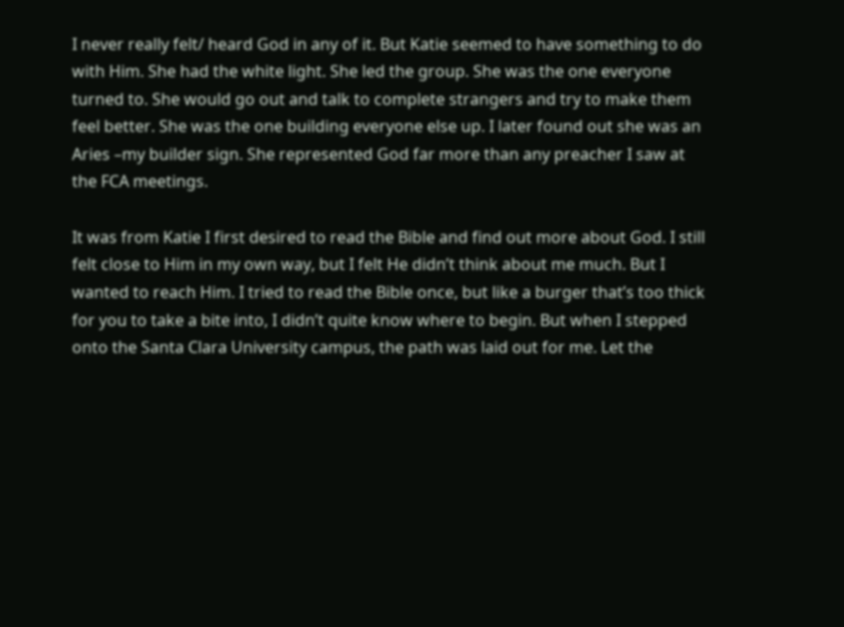I never really felt/ heard God in any of it. But Katie seemed to have something to do with Him. She had the white light. She led the group. She was the one everyone turned to. She would go out and talk to complete strangers and try to make them feel better. She was the one building everyone else up. I later found out she was an Aries –my builder sign. She represented God far more than any preacher I saw at the FCA meetings.

It was from Katie I first desired to read the Bible and find out more about God. I still felt close to Him in my own way, but I felt He didn’t think about me much. But I wanted to reach Him. I tried to read the Bible once, but like a burger that’s too thick for you to take a bite into, I didn’t quite know where to begin. But when I stepped onto the Santa Clara University campus, the path was laid out for me. Let the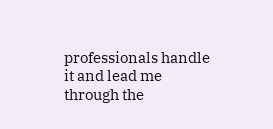professionals handle it and lead me through the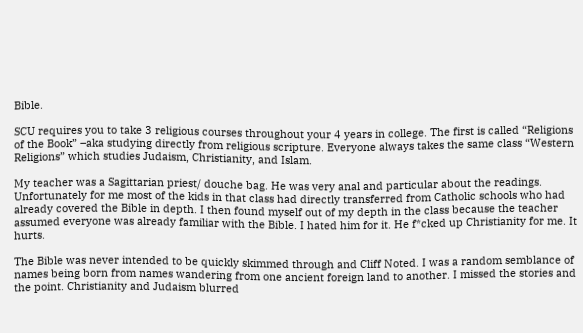Bible.

SCU requires you to take 3 religious courses throughout your 4 years in college. The first is called “Religions of the Book” –aka studying directly from religious scripture. Everyone always takes the same class “Western Religions” which studies Judaism, Christianity, and Islam.

My teacher was a Sagittarian priest/ douche bag. He was very anal and particular about the readings. Unfortunately for me most of the kids in that class had directly transferred from Catholic schools who had already covered the Bible in depth. I then found myself out of my depth in the class because the teacher assumed everyone was already familiar with the Bible. I hated him for it. He f*cked up Christianity for me. It hurts.

The Bible was never intended to be quickly skimmed through and Cliff Noted. I was a random semblance of names being born from names wandering from one ancient foreign land to another. I missed the stories and the point. Christianity and Judaism blurred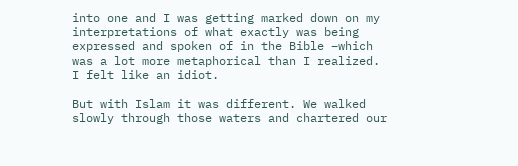into one and I was getting marked down on my interpretations of what exactly was being expressed and spoken of in the Bible –which was a lot more metaphorical than I realized. I felt like an idiot.

But with Islam it was different. We walked slowly through those waters and chartered our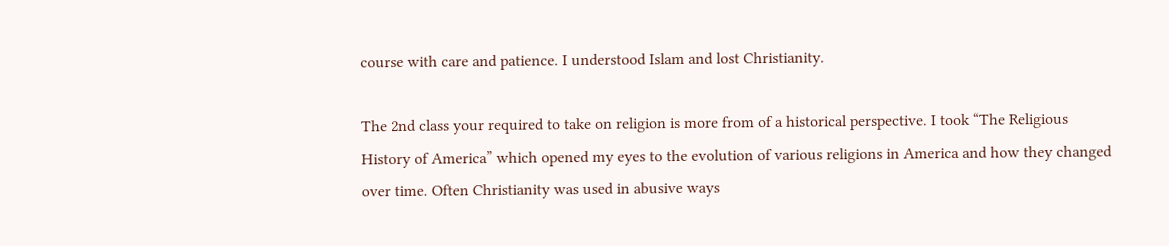course with care and patience. I understood Islam and lost Christianity.

The 2nd class your required to take on religion is more from of a historical perspective. I took “The Religious History of America” which opened my eyes to the evolution of various religions in America and how they changed over time. Often Christianity was used in abusive ways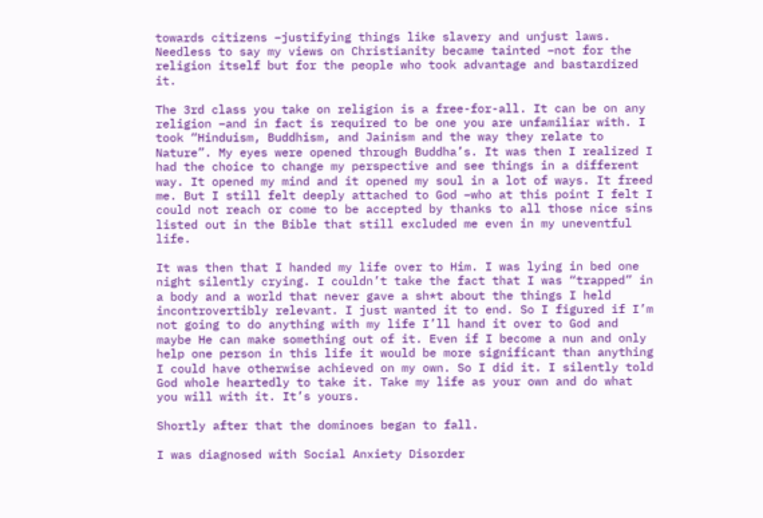towards citizens –justifying things like slavery and unjust laws. Needless to say my views on Christianity became tainted –not for the religion itself but for the people who took advantage and bastardized it.

The 3rd class you take on religion is a free-for-all. It can be on any religion –and in fact is required to be one you are unfamiliar with. I took “Hinduism, Buddhism, and Jainism and the way they relate to Nature”. My eyes were opened through Buddha’s. It was then I realized I had the choice to change my perspective and see things in a different way. It opened my mind and it opened my soul in a lot of ways. It freed me. But I still felt deeply attached to God –who at this point I felt I could not reach or come to be accepted by thanks to all those nice sins listed out in the Bible that still excluded me even in my uneventful life.

It was then that I handed my life over to Him. I was lying in bed one night silently crying. I couldn’t take the fact that I was “trapped” in a body and a world that never gave a sh*t about the things I held incontrovertibly relevant. I just wanted it to end. So I figured if I’m not going to do anything with my life I’ll hand it over to God and maybe He can make something out of it. Even if I become a nun and only help one person in this life it would be more significant than anything I could have otherwise achieved on my own. So I did it. I silently told God whole heartedly to take it. Take my life as your own and do what you will with it. It’s yours.

Shortly after that the dominoes began to fall.

I was diagnosed with Social Anxiety Disorder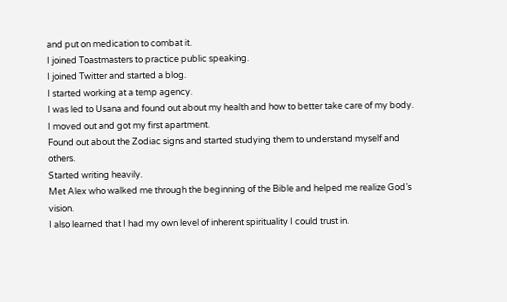and put on medication to combat it.
I joined Toastmasters to practice public speaking.
I joined Twitter and started a blog.
I started working at a temp agency.
I was led to Usana and found out about my health and how to better take care of my body.
I moved out and got my first apartment.
Found out about the Zodiac signs and started studying them to understand myself and others.
Started writing heavily.
Met Alex who walked me through the beginning of the Bible and helped me realize God’s vision.
I also learned that I had my own level of inherent spirituality I could trust in.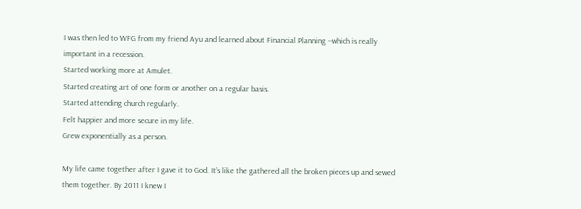I was then led to WFG from my friend Ayu and learned about Financial Planning –which is really important in a recession.
Started working more at Amulet.
Started creating art of one form or another on a regular basis.
Started attending church regularly.
Felt happier and more secure in my life.
Grew exponentially as a person.

My life came together after I gave it to God. It’s like the gathered all the broken pieces up and sewed them together. By 2011 I knew I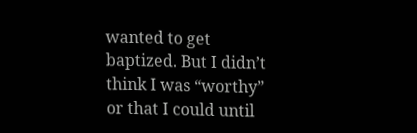wanted to get baptized. But I didn’t think I was “worthy” or that I could until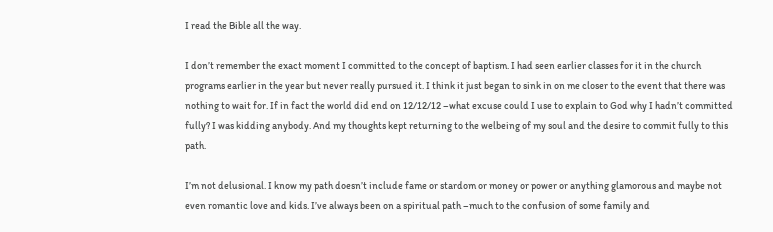I read the Bible all the way.

I don’t remember the exact moment I committed to the concept of baptism. I had seen earlier classes for it in the church programs earlier in the year but never really pursued it. I think it just began to sink in on me closer to the event that there was nothing to wait for. If in fact the world did end on 12/12/12 –what excuse could I use to explain to God why I hadn’t committed fully? I was kidding anybody. And my thoughts kept returning to the welbeing of my soul and the desire to commit fully to this path.

I’m not delusional. I know my path doesn’t include fame or stardom or money or power or anything glamorous and maybe not even romantic love and kids. I’ve always been on a spiritual path –much to the confusion of some family and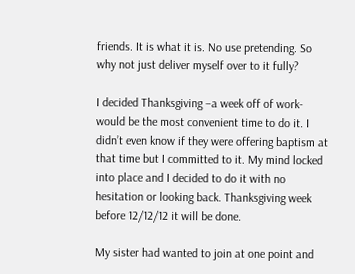friends. It is what it is. No use pretending. So why not just deliver myself over to it fully?

I decided Thanksgiving –a week off of work- would be the most convenient time to do it. I didn’t even know if they were offering baptism at that time but I committed to it. My mind locked into place and I decided to do it with no hesitation or looking back. Thanksgiving week before 12/12/12 it will be done.

My sister had wanted to join at one point and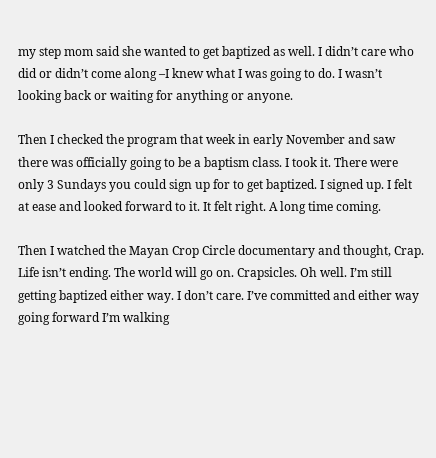my step mom said she wanted to get baptized as well. I didn’t care who did or didn’t come along –I knew what I was going to do. I wasn’t looking back or waiting for anything or anyone.

Then I checked the program that week in early November and saw there was officially going to be a baptism class. I took it. There were only 3 Sundays you could sign up for to get baptized. I signed up. I felt at ease and looked forward to it. It felt right. A long time coming.

Then I watched the Mayan Crop Circle documentary and thought, Crap. Life isn’t ending. The world will go on. Crapsicles. Oh well. I’m still getting baptized either way. I don’t care. I’ve committed and either way going forward I’m walking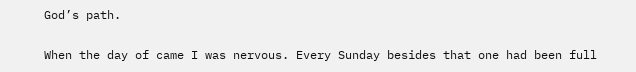God’s path.

When the day of came I was nervous. Every Sunday besides that one had been full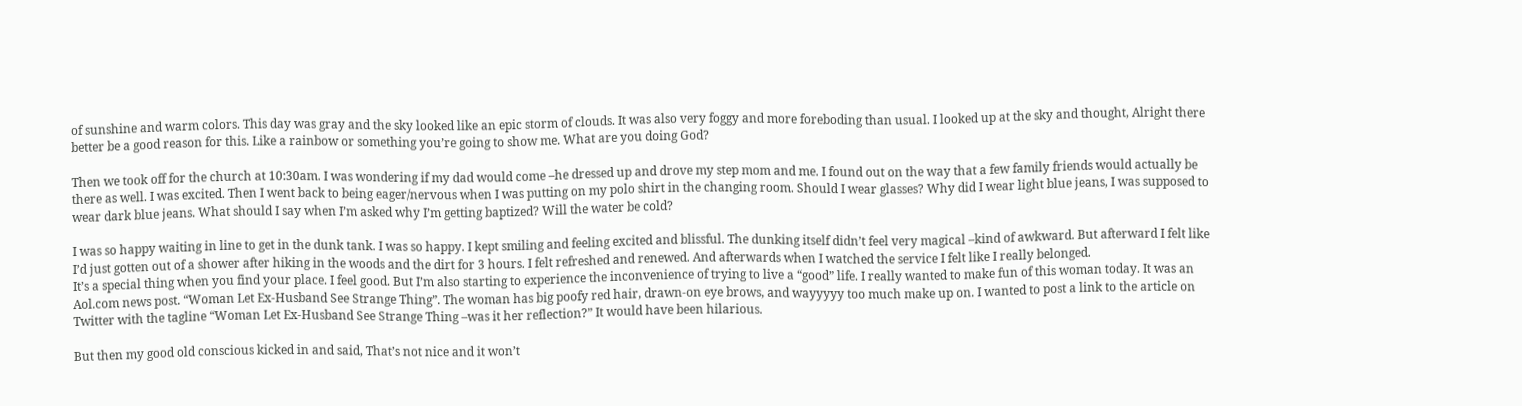of sunshine and warm colors. This day was gray and the sky looked like an epic storm of clouds. It was also very foggy and more foreboding than usual. I looked up at the sky and thought, Alright there better be a good reason for this. Like a rainbow or something you’re going to show me. What are you doing God?

Then we took off for the church at 10:30am. I was wondering if my dad would come –he dressed up and drove my step mom and me. I found out on the way that a few family friends would actually be there as well. I was excited. Then I went back to being eager/nervous when I was putting on my polo shirt in the changing room. Should I wear glasses? Why did I wear light blue jeans, I was supposed to wear dark blue jeans. What should I say when I’m asked why I’m getting baptized? Will the water be cold?

I was so happy waiting in line to get in the dunk tank. I was so happy. I kept smiling and feeling excited and blissful. The dunking itself didn’t feel very magical –kind of awkward. But afterward I felt like I’d just gotten out of a shower after hiking in the woods and the dirt for 3 hours. I felt refreshed and renewed. And afterwards when I watched the service I felt like I really belonged.
It’s a special thing when you find your place. I feel good. But I’m also starting to experience the inconvenience of trying to live a “good” life. I really wanted to make fun of this woman today. It was an Aol.com news post. “Woman Let Ex-Husband See Strange Thing”. The woman has big poofy red hair, drawn-on eye brows, and wayyyyy too much make up on. I wanted to post a link to the article on Twitter with the tagline “Woman Let Ex-Husband See Strange Thing –was it her reflection?” It would have been hilarious.

But then my good old conscious kicked in and said, That’s not nice and it won’t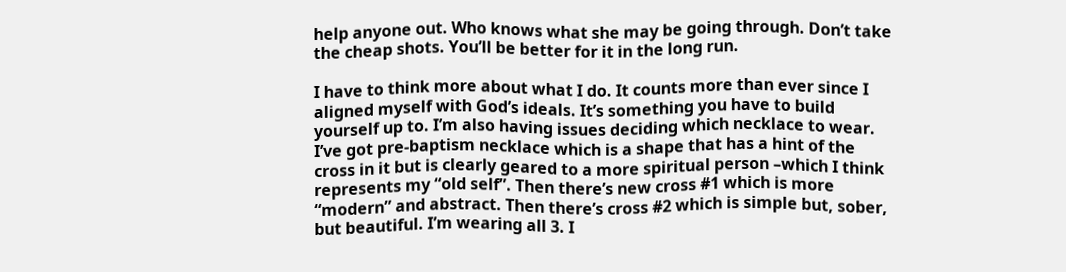help anyone out. Who knows what she may be going through. Don’t take the cheap shots. You’ll be better for it in the long run.

I have to think more about what I do. It counts more than ever since I aligned myself with God’s ideals. It’s something you have to build yourself up to. I’m also having issues deciding which necklace to wear. I’ve got pre-baptism necklace which is a shape that has a hint of the cross in it but is clearly geared to a more spiritual person –which I think represents my “old self”. Then there’s new cross #1 which is more “modern” and abstract. Then there’s cross #2 which is simple but, sober, but beautiful. I’m wearing all 3. I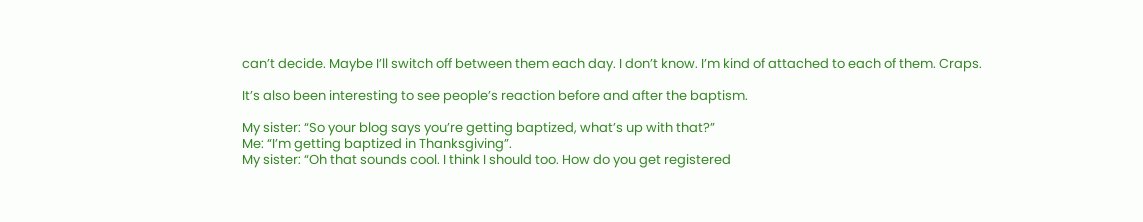can’t decide. Maybe I’ll switch off between them each day. I don’t know. I’m kind of attached to each of them. Craps.

It’s also been interesting to see people’s reaction before and after the baptism.

My sister: “So your blog says you’re getting baptized, what’s up with that?”
Me: “I’m getting baptized in Thanksgiving”.
My sister: “Oh that sounds cool. I think I should too. How do you get registered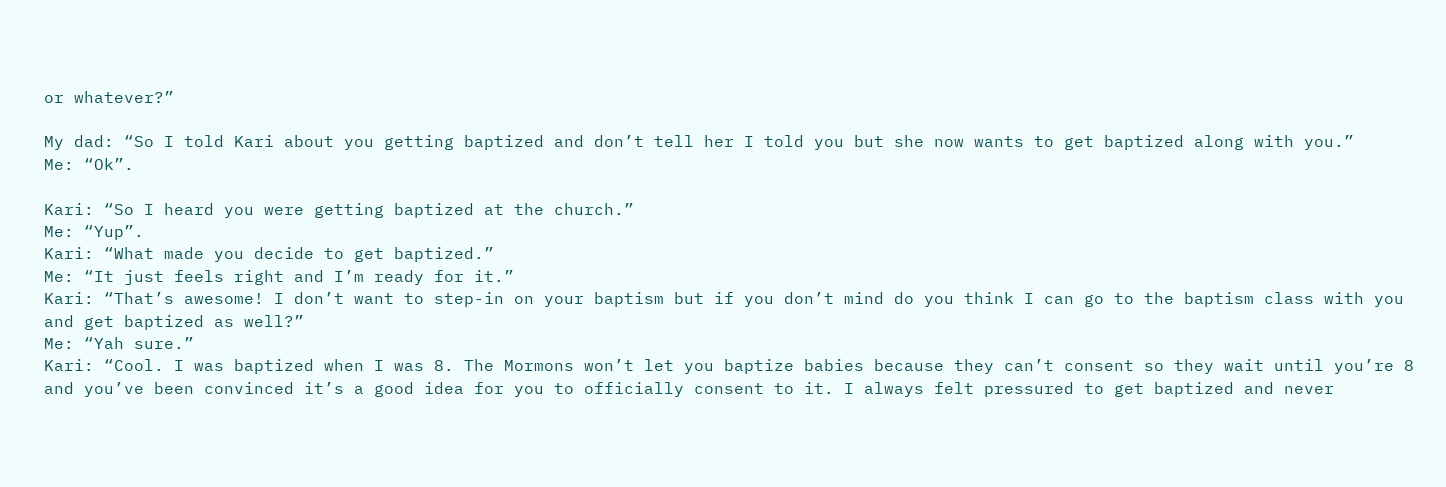or whatever?”

My dad: “So I told Kari about you getting baptized and don’t tell her I told you but she now wants to get baptized along with you.”
Me: “Ok”.

Kari: “So I heard you were getting baptized at the church.”
Me: “Yup”.
Kari: “What made you decide to get baptized.”
Me: “It just feels right and I’m ready for it.”
Kari: “That’s awesome! I don’t want to step-in on your baptism but if you don’t mind do you think I can go to the baptism class with you and get baptized as well?”
Me: “Yah sure.”
Kari: “Cool. I was baptized when I was 8. The Mormons won’t let you baptize babies because they can’t consent so they wait until you’re 8 and you’ve been convinced it’s a good idea for you to officially consent to it. I always felt pressured to get baptized and never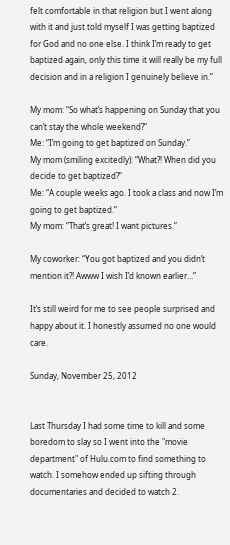felt comfortable in that religion but I went along with it and just told myself I was getting baptized for God and no one else. I think I’m ready to get baptized again, only this time it will really be my full decision and in a religion I genuinely believe in.”

My mom: “So what’s happening on Sunday that you can’t stay the whole weekend?”
Me: “I’m going to get baptized on Sunday.”
My mom (smiling excitedly): “What?! When did you decide to get baptized?”
Me: “A couple weeks ago. I took a class and now I’m going to get baptized.”
My mom: “That’s great! I want pictures.”

My coworker: “You got baptized and you didn’t mention it?! Awww I wish I’d known earlier…”

It’s still weird for me to see people surprised and happy about it. I honestly assumed no one would care.

Sunday, November 25, 2012


Last Thursday I had some time to kill and some boredom to slay so I went into the "movie department" of Hulu.com to find something to watch. I somehow ended up sifting through documentaries and decided to watch 2.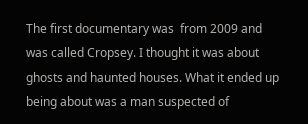The first documentary was  from 2009 and was called Cropsey. I thought it was about ghosts and haunted houses. What it ended up being about was a man suspected of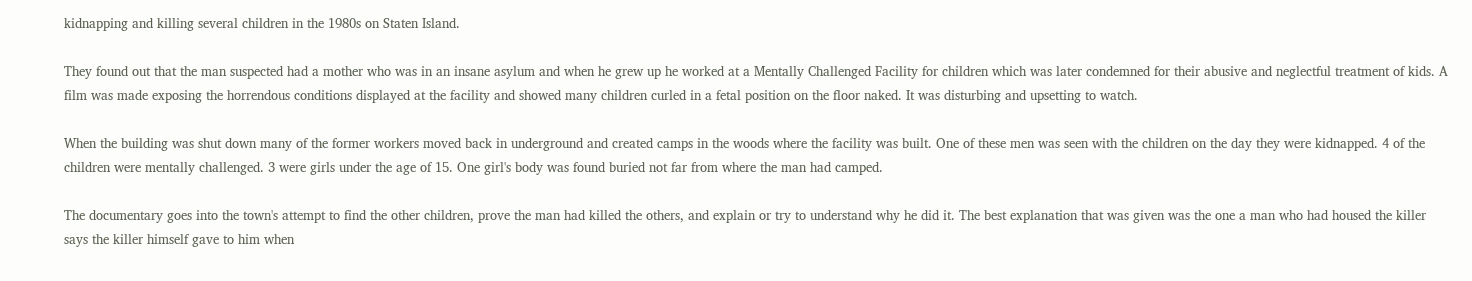kidnapping and killing several children in the 1980s on Staten Island.

They found out that the man suspected had a mother who was in an insane asylum and when he grew up he worked at a Mentally Challenged Facility for children which was later condemned for their abusive and neglectful treatment of kids. A film was made exposing the horrendous conditions displayed at the facility and showed many children curled in a fetal position on the floor naked. It was disturbing and upsetting to watch.

When the building was shut down many of the former workers moved back in underground and created camps in the woods where the facility was built. One of these men was seen with the children on the day they were kidnapped. 4 of the children were mentally challenged. 3 were girls under the age of 15. One girl's body was found buried not far from where the man had camped.

The documentary goes into the town's attempt to find the other children, prove the man had killed the others, and explain or try to understand why he did it. The best explanation that was given was the one a man who had housed the killer says the killer himself gave to him when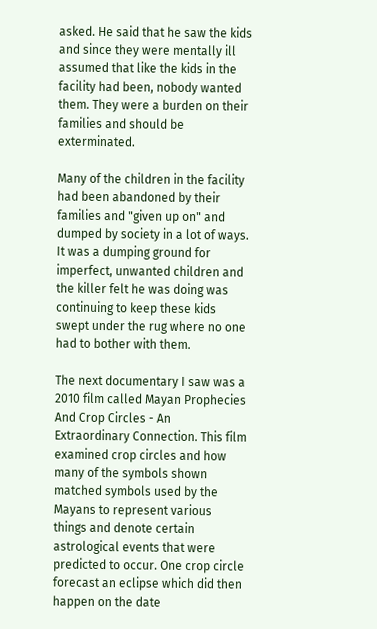asked. He said that he saw the kids and since they were mentally ill assumed that like the kids in the facility had been, nobody wanted them. They were a burden on their families and should be exterminated.

Many of the children in the facility had been abandoned by their families and "given up on" and dumped by society in a lot of ways. It was a dumping ground for imperfect, unwanted children and the killer felt he was doing was continuing to keep these kids swept under the rug where no one had to bother with them.

The next documentary I saw was a 2010 film called Mayan Prophecies And Crop Circles - An Extraordinary Connection. This film examined crop circles and how many of the symbols shown matched symbols used by the Mayans to represent various things and denote certain astrological events that were predicted to occur. One crop circle forecast an eclipse which did then happen on the date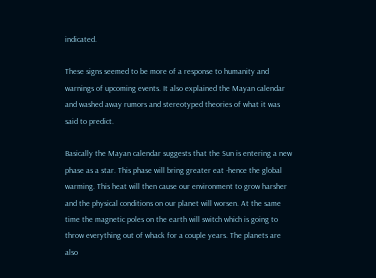indicated.

These signs seemed to be more of a response to humanity and warnings of upcoming events. It also explained the Mayan calendar and washed away rumors and stereotyped theories of what it was said to predict.

Basically the Mayan calendar suggests that the Sun is entering a new phase as a star. This phase will bring greater eat -hence the global warming. This heat will then cause our environment to grow harsher and the physical conditions on our planet will worsen. At the same time the magnetic poles on the earth will switch which is going to throw everything out of whack for a couple years. The planets are also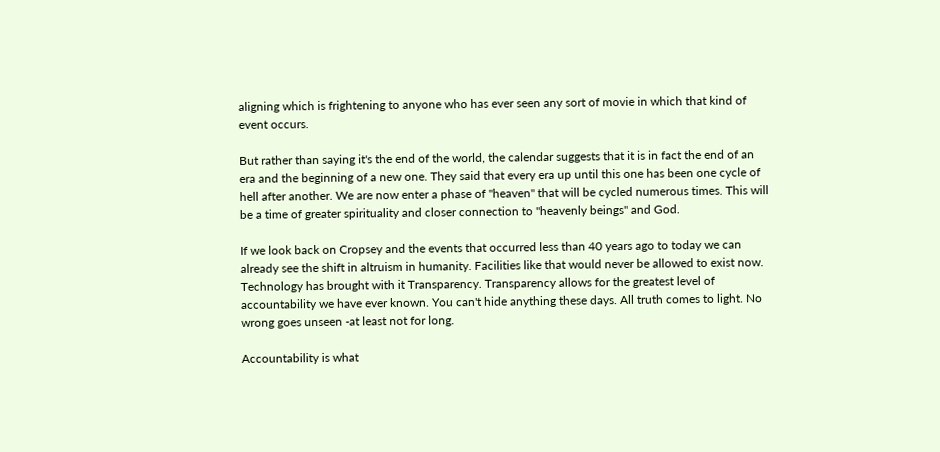aligning which is frightening to anyone who has ever seen any sort of movie in which that kind of event occurs.

But rather than saying it's the end of the world, the calendar suggests that it is in fact the end of an era and the beginning of a new one. They said that every era up until this one has been one cycle of hell after another. We are now enter a phase of "heaven" that will be cycled numerous times. This will be a time of greater spirituality and closer connection to "heavenly beings" and God.

If we look back on Cropsey and the events that occurred less than 40 years ago to today we can already see the shift in altruism in humanity. Facilities like that would never be allowed to exist now. Technology has brought with it Transparency. Transparency allows for the greatest level of accountability we have ever known. You can't hide anything these days. All truth comes to light. No wrong goes unseen -at least not for long.

Accountability is what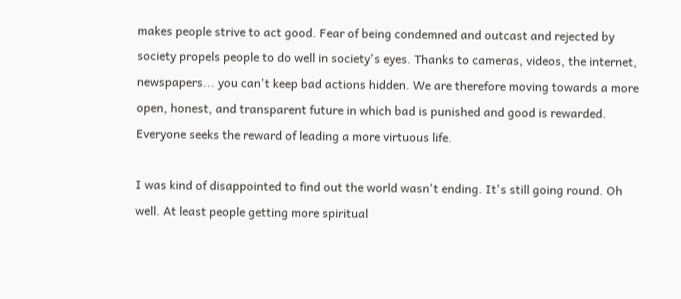makes people strive to act good. Fear of being condemned and outcast and rejected by society propels people to do well in society's eyes. Thanks to cameras, videos, the internet, newspapers... you can't keep bad actions hidden. We are therefore moving towards a more open, honest, and transparent future in which bad is punished and good is rewarded. Everyone seeks the reward of leading a more virtuous life.

I was kind of disappointed to find out the world wasn't ending. It's still going round. Oh well. At least people getting more spiritual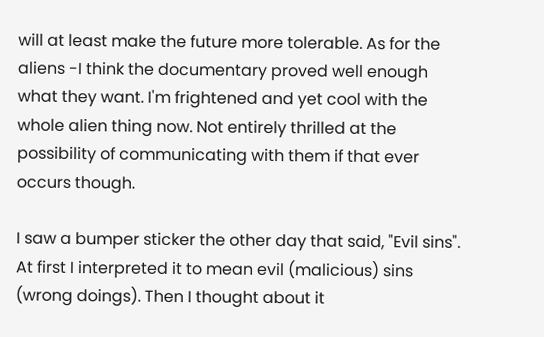will at least make the future more tolerable. As for the aliens -I think the documentary proved well enough what they want. I'm frightened and yet cool with the whole alien thing now. Not entirely thrilled at the possibility of communicating with them if that ever occurs though.

I saw a bumper sticker the other day that said, "Evil sins". At first I interpreted it to mean evil (malicious) sins (wrong doings). Then I thought about it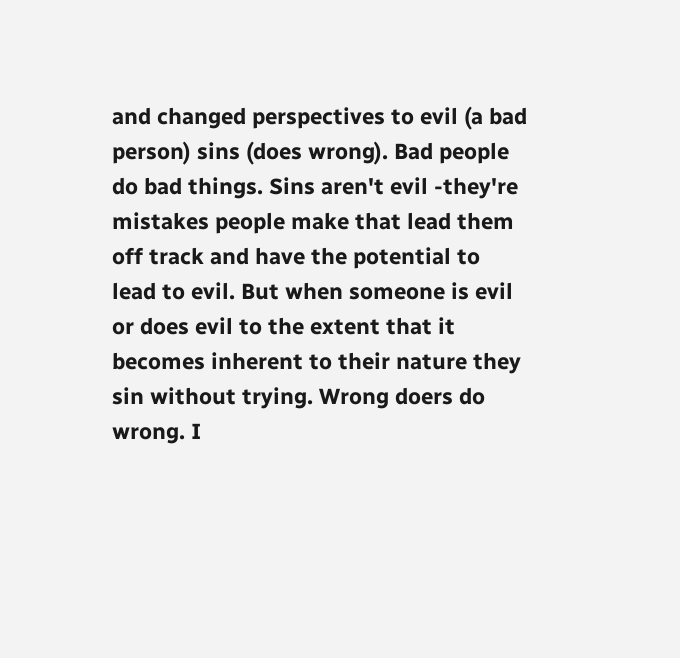and changed perspectives to evil (a bad person) sins (does wrong). Bad people do bad things. Sins aren't evil -they're mistakes people make that lead them off track and have the potential to lead to evil. But when someone is evil or does evil to the extent that it becomes inherent to their nature they sin without trying. Wrong doers do wrong. I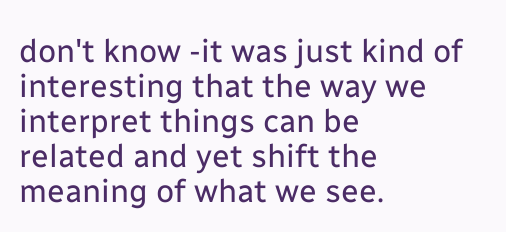don't know -it was just kind of interesting that the way we interpret things can be related and yet shift the meaning of what we see.